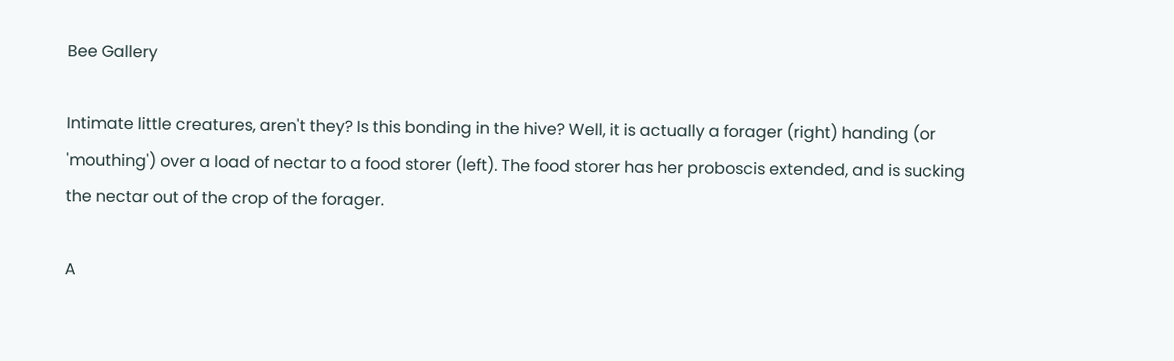Bee Gallery

Intimate little creatures, aren't they? Is this bonding in the hive? Well, it is actually a forager (right) handing (or 'mouthing') over a load of nectar to a food storer (left). The food storer has her proboscis extended, and is sucking the nectar out of the crop of the forager.

A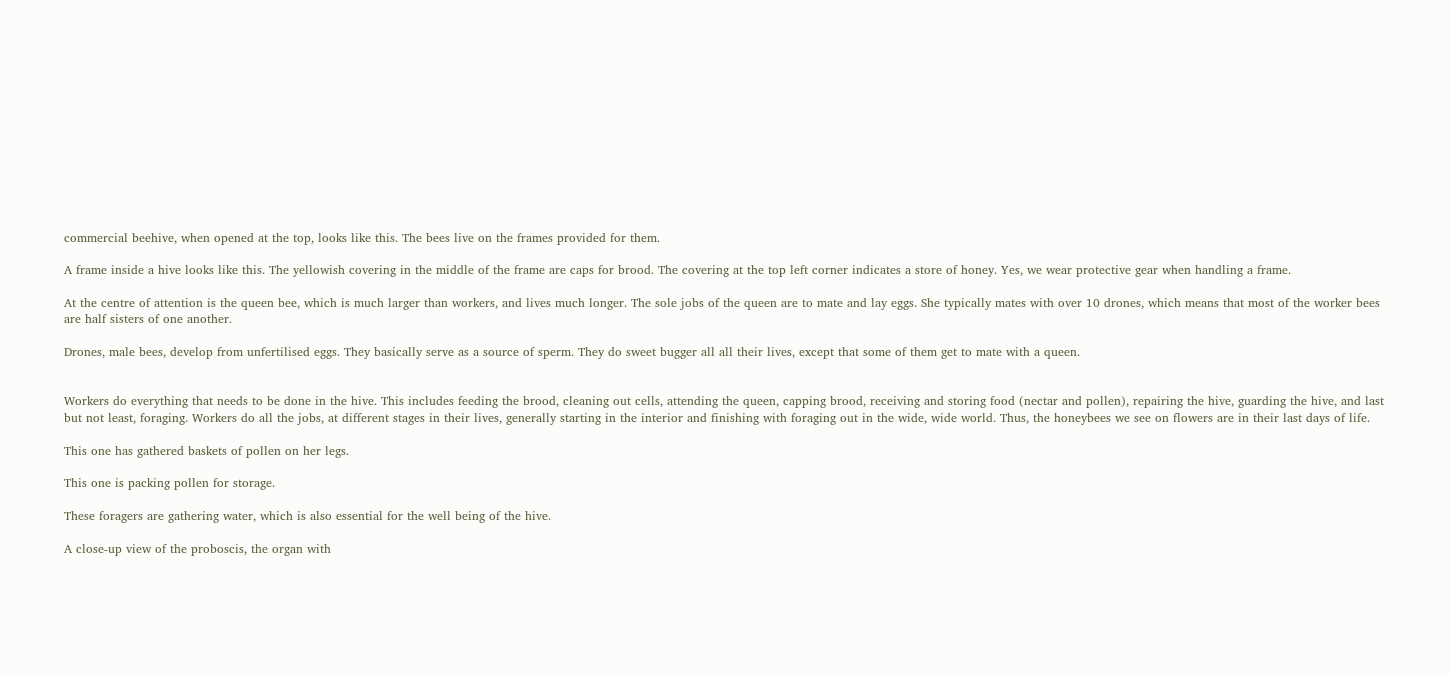commercial beehive, when opened at the top, looks like this. The bees live on the frames provided for them.

A frame inside a hive looks like this. The yellowish covering in the middle of the frame are caps for brood. The covering at the top left corner indicates a store of honey. Yes, we wear protective gear when handling a frame.

At the centre of attention is the queen bee, which is much larger than workers, and lives much longer. The sole jobs of the queen are to mate and lay eggs. She typically mates with over 10 drones, which means that most of the worker bees are half sisters of one another.

Drones, male bees, develop from unfertilised eggs. They basically serve as a source of sperm. They do sweet bugger all all their lives, except that some of them get to mate with a queen.


Workers do everything that needs to be done in the hive. This includes feeding the brood, cleaning out cells, attending the queen, capping brood, receiving and storing food (nectar and pollen), repairing the hive, guarding the hive, and last but not least, foraging. Workers do all the jobs, at different stages in their lives, generally starting in the interior and finishing with foraging out in the wide, wide world. Thus, the honeybees we see on flowers are in their last days of life.

This one has gathered baskets of pollen on her legs.

This one is packing pollen for storage.

These foragers are gathering water, which is also essential for the well being of the hive.

A close-up view of the proboscis, the organ with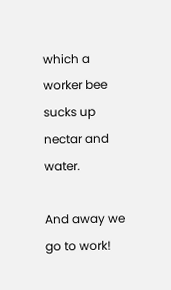which a worker bee sucks up nectar and water.

And away we go to work!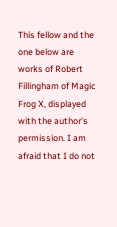This fellow and the one below are works of Robert Fillingham of Magic Frog X, displayed with the author's permission. I am afraid that I do not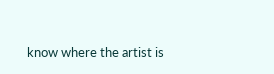know where the artist is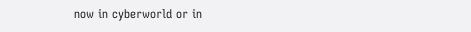now in cyberworld or in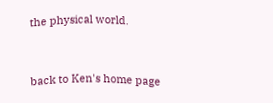the physical world.


back to Ken's home page